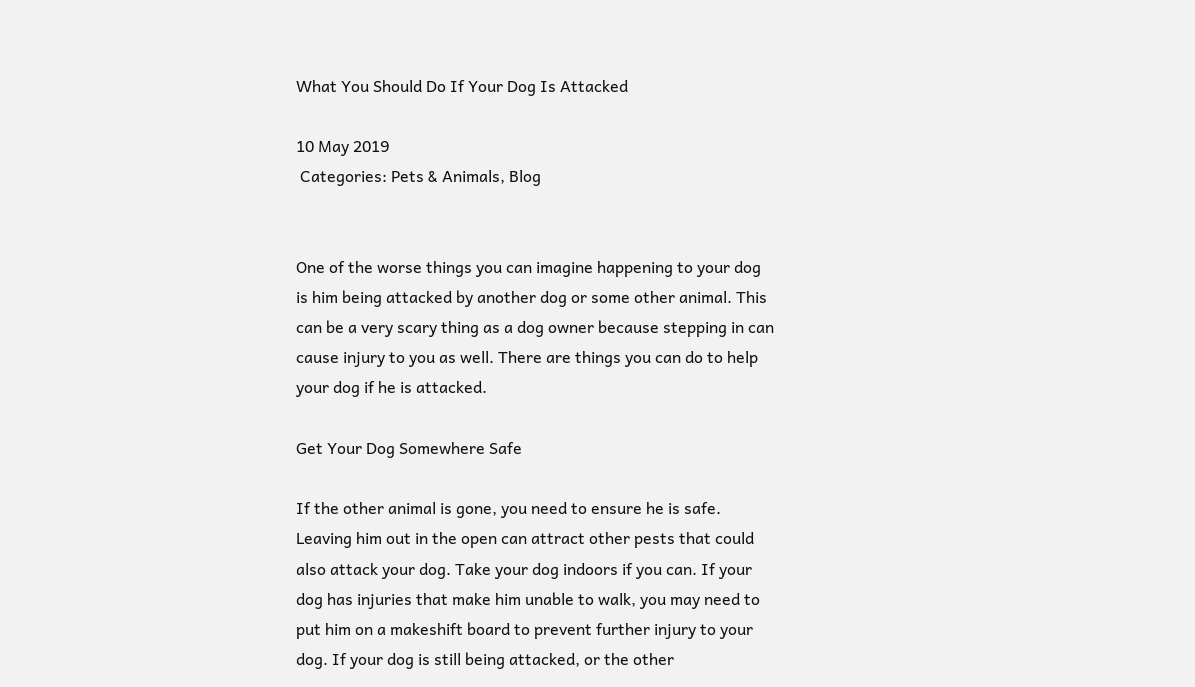What You Should Do If Your Dog Is Attacked

10 May 2019
 Categories: Pets & Animals, Blog


One of the worse things you can imagine happening to your dog is him being attacked by another dog or some other animal. This can be a very scary thing as a dog owner because stepping in can cause injury to you as well. There are things you can do to help your dog if he is attacked.

Get Your Dog Somewhere Safe

If the other animal is gone, you need to ensure he is safe. Leaving him out in the open can attract other pests that could also attack your dog. Take your dog indoors if you can. If your dog has injuries that make him unable to walk, you may need to put him on a makeshift board to prevent further injury to your dog. If your dog is still being attacked, or the other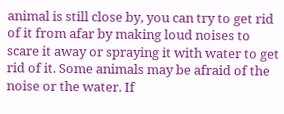animal is still close by, you can try to get rid of it from afar by making loud noises to scare it away or spraying it with water to get rid of it. Some animals may be afraid of the noise or the water. If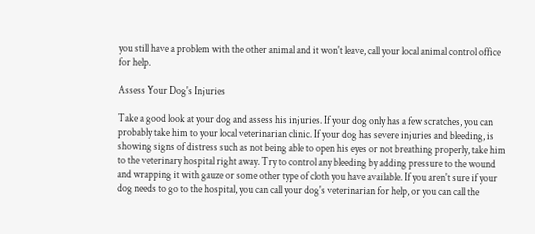you still have a problem with the other animal and it won't leave, call your local animal control office for help.

Assess Your Dog's Injuries

Take a good look at your dog and assess his injuries. If your dog only has a few scratches, you can probably take him to your local veterinarian clinic. If your dog has severe injuries and bleeding, is showing signs of distress such as not being able to open his eyes or not breathing properly, take him to the veterinary hospital right away. Try to control any bleeding by adding pressure to the wound and wrapping it with gauze or some other type of cloth you have available. If you aren't sure if your dog needs to go to the hospital, you can call your dog's veterinarian for help, or you can call the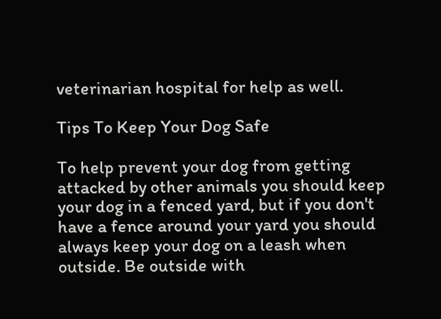veterinarian hospital for help as well.

Tips To Keep Your Dog Safe

To help prevent your dog from getting attacked by other animals you should keep your dog in a fenced yard, but if you don't have a fence around your yard you should always keep your dog on a leash when outside. Be outside with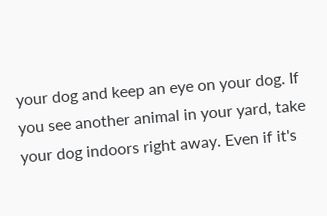your dog and keep an eye on your dog. If you see another animal in your yard, take your dog indoors right away. Even if it's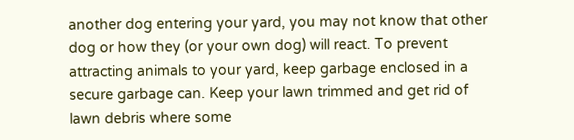another dog entering your yard, you may not know that other dog or how they (or your own dog) will react. To prevent attracting animals to your yard, keep garbage enclosed in a secure garbage can. Keep your lawn trimmed and get rid of lawn debris where some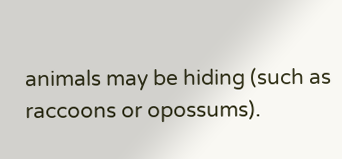animals may be hiding (such as raccoons or opossums).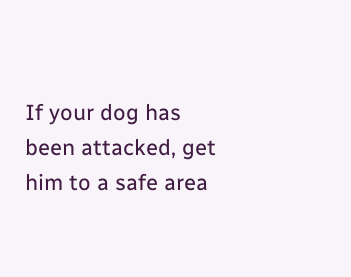If your dog has been attacked, get him to a safe area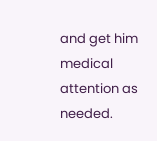and get him medical attention as needed.